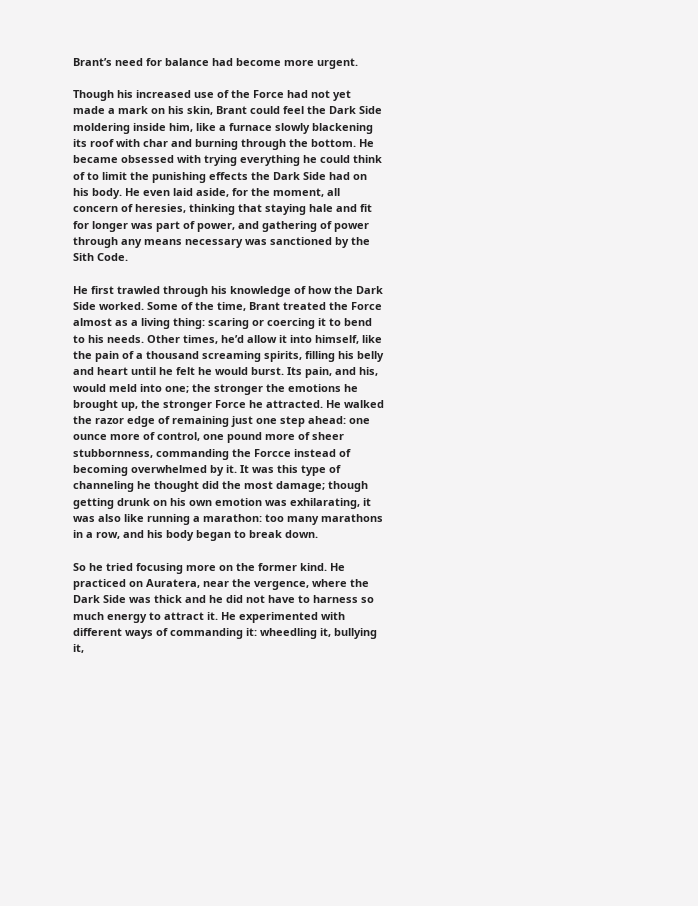Brant’s need for balance had become more urgent.

Though his increased use of the Force had not yet made a mark on his skin, Brant could feel the Dark Side moldering inside him, like a furnace slowly blackening its roof with char and burning through the bottom. He became obsessed with trying everything he could think of to limit the punishing effects the Dark Side had on his body. He even laid aside, for the moment, all concern of heresies, thinking that staying hale and fit for longer was part of power, and gathering of power through any means necessary was sanctioned by the Sith Code.

He first trawled through his knowledge of how the Dark Side worked. Some of the time, Brant treated the Force almost as a living thing: scaring or coercing it to bend to his needs. Other times, he’d allow it into himself, like the pain of a thousand screaming spirits, filling his belly and heart until he felt he would burst. Its pain, and his, would meld into one; the stronger the emotions he brought up, the stronger Force he attracted. He walked the razor edge of remaining just one step ahead: one ounce more of control, one pound more of sheer stubbornness, commanding the Forcce instead of becoming overwhelmed by it. It was this type of channeling he thought did the most damage; though getting drunk on his own emotion was exhilarating, it was also like running a marathon: too many marathons in a row, and his body began to break down.

So he tried focusing more on the former kind. He practiced on Auratera, near the vergence, where the Dark Side was thick and he did not have to harness so much energy to attract it. He experimented with different ways of commanding it: wheedling it, bullying it,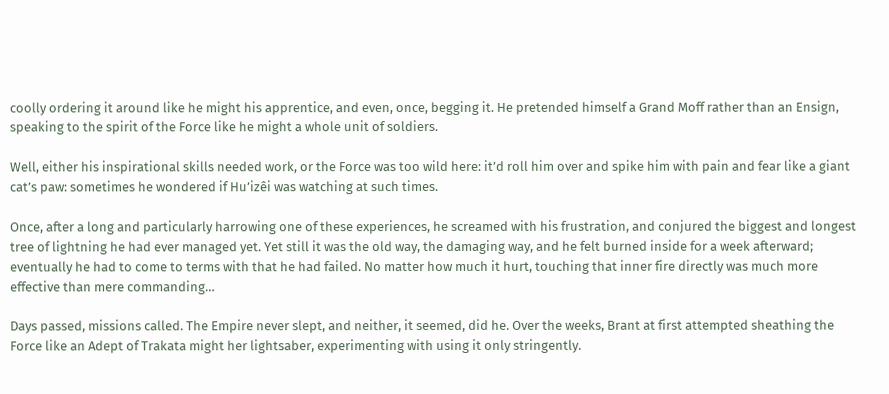coolly ordering it around like he might his apprentice, and even, once, begging it. He pretended himself a Grand Moff rather than an Ensign, speaking to the spirit of the Force like he might a whole unit of soldiers.

Well, either his inspirational skills needed work, or the Force was too wild here: it’d roll him over and spike him with pain and fear like a giant cat’s paw: sometimes he wondered if Hu’izêi was watching at such times.

Once, after a long and particularly harrowing one of these experiences, he screamed with his frustration, and conjured the biggest and longest tree of lightning he had ever managed yet. Yet still it was the old way, the damaging way, and he felt burned inside for a week afterward; eventually he had to come to terms with that he had failed. No matter how much it hurt, touching that inner fire directly was much more effective than mere commanding…

Days passed, missions called. The Empire never slept, and neither, it seemed, did he. Over the weeks, Brant at first attempted sheathing the Force like an Adept of Trakata might her lightsaber, experimenting with using it only stringently.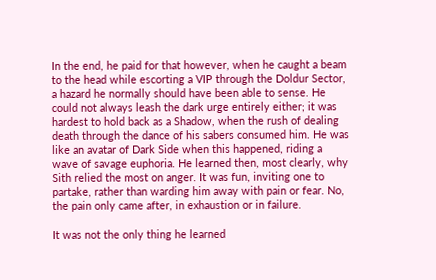In the end, he paid for that however, when he caught a beam to the head while escorting a VIP through the Doldur Sector, a hazard he normally should have been able to sense. He could not always leash the dark urge entirely either; it was hardest to hold back as a Shadow, when the rush of dealing death through the dance of his sabers consumed him. He was like an avatar of Dark Side when this happened, riding a wave of savage euphoria. He learned then, most clearly, why Sith relied the most on anger. It was fun, inviting one to partake, rather than warding him away with pain or fear. No, the pain only came after, in exhaustion or in failure.

It was not the only thing he learned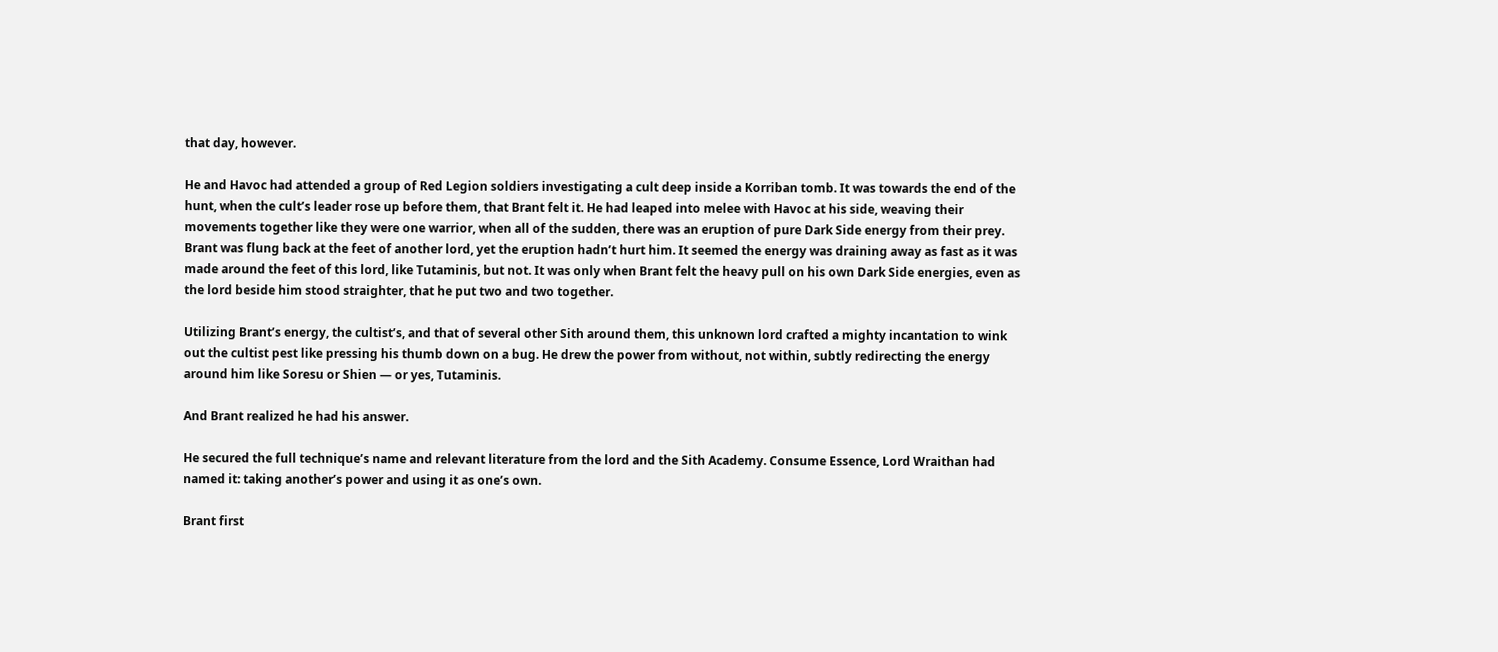that day, however.

He and Havoc had attended a group of Red Legion soldiers investigating a cult deep inside a Korriban tomb. It was towards the end of the hunt, when the cult’s leader rose up before them, that Brant felt it. He had leaped into melee with Havoc at his side, weaving their movements together like they were one warrior, when all of the sudden, there was an eruption of pure Dark Side energy from their prey. Brant was flung back at the feet of another lord, yet the eruption hadn’t hurt him. It seemed the energy was draining away as fast as it was made around the feet of this lord, like Tutaminis, but not. It was only when Brant felt the heavy pull on his own Dark Side energies, even as the lord beside him stood straighter, that he put two and two together.

Utilizing Brant’s energy, the cultist’s, and that of several other Sith around them, this unknown lord crafted a mighty incantation to wink out the cultist pest like pressing his thumb down on a bug. He drew the power from without, not within, subtly redirecting the energy around him like Soresu or Shien — or yes, Tutaminis.

And Brant realized he had his answer.

He secured the full technique’s name and relevant literature from the lord and the Sith Academy. Consume Essence, Lord Wraithan had named it: taking another’s power and using it as one’s own.

Brant first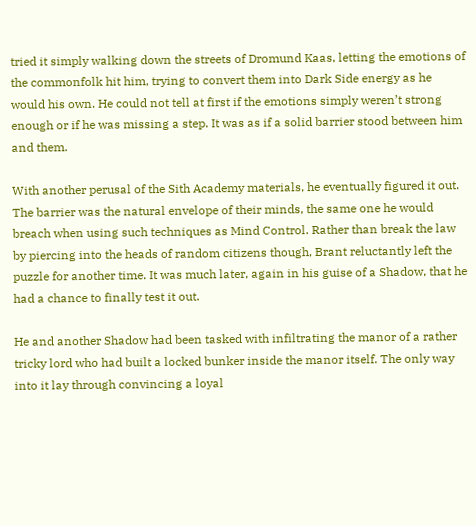tried it simply walking down the streets of Dromund Kaas, letting the emotions of the commonfolk hit him, trying to convert them into Dark Side energy as he would his own. He could not tell at first if the emotions simply weren’t strong enough or if he was missing a step. It was as if a solid barrier stood between him and them.

With another perusal of the Sith Academy materials, he eventually figured it out. The barrier was the natural envelope of their minds, the same one he would breach when using such techniques as Mind Control. Rather than break the law by piercing into the heads of random citizens though, Brant reluctantly left the puzzle for another time. It was much later, again in his guise of a Shadow, that he had a chance to finally test it out.

He and another Shadow had been tasked with infiltrating the manor of a rather tricky lord who had built a locked bunker inside the manor itself. The only way into it lay through convincing a loyal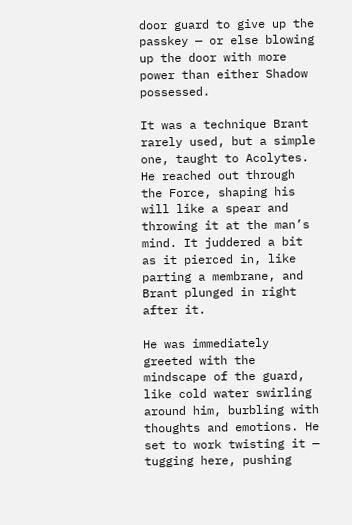door guard to give up the passkey — or else blowing up the door with more power than either Shadow possessed.

It was a technique Brant rarely used, but a simple one, taught to Acolytes. He reached out through the Force, shaping his will like a spear and throwing it at the man’s mind. It juddered a bit as it pierced in, like parting a membrane, and Brant plunged in right after it.

He was immediately greeted with the mindscape of the guard, like cold water swirling around him, burbling with thoughts and emotions. He set to work twisting it — tugging here, pushing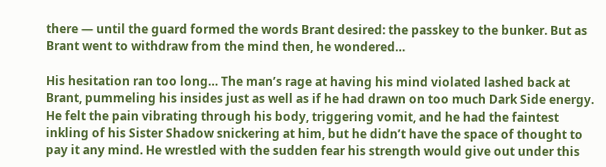there — until the guard formed the words Brant desired: the passkey to the bunker. But as Brant went to withdraw from the mind then, he wondered…

His hesitation ran too long… The man’s rage at having his mind violated lashed back at Brant, pummeling his insides just as well as if he had drawn on too much Dark Side energy. He felt the pain vibrating through his body, triggering vomit, and he had the faintest inkling of his Sister Shadow snickering at him, but he didn’t have the space of thought to pay it any mind. He wrestled with the sudden fear his strength would give out under this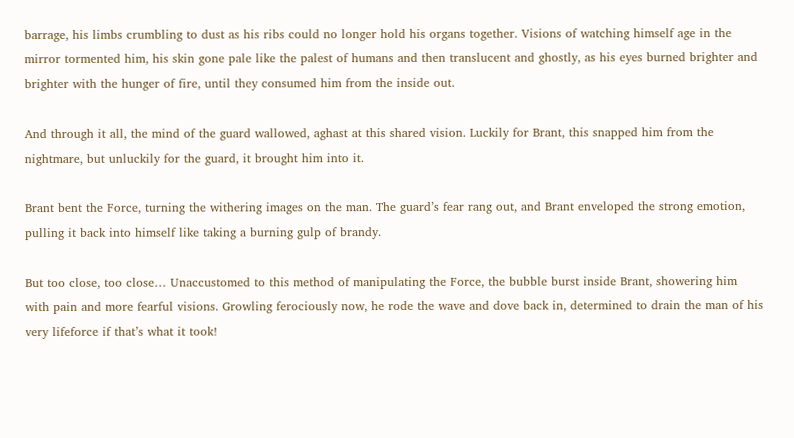barrage, his limbs crumbling to dust as his ribs could no longer hold his organs together. Visions of watching himself age in the mirror tormented him, his skin gone pale like the palest of humans and then translucent and ghostly, as his eyes burned brighter and brighter with the hunger of fire, until they consumed him from the inside out.

And through it all, the mind of the guard wallowed, aghast at this shared vision. Luckily for Brant, this snapped him from the nightmare, but unluckily for the guard, it brought him into it.

Brant bent the Force, turning the withering images on the man. The guard’s fear rang out, and Brant enveloped the strong emotion, pulling it back into himself like taking a burning gulp of brandy.

But too close, too close… Unaccustomed to this method of manipulating the Force, the bubble burst inside Brant, showering him with pain and more fearful visions. Growling ferociously now, he rode the wave and dove back in, determined to drain the man of his very lifeforce if that’s what it took!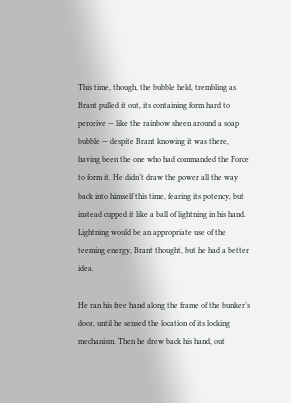This time, though, the bubble held, trembling as Brant pulled it out, its containing form hard to perceive — like the rainbow sheen around a soap bubble — despite Brant knowing it was there, having been the one who had commanded the Force to form it. He didn’t draw the power all the way back into himself this time, fearing its potency, but instead cupped it like a ball of lightning in his hand. Lightning would be an appropriate use of the teeming energy, Brant thought, but he had a better idea.

He ran his free hand along the frame of the bunker’s door, until he sensed the location of its locking mechanism. Then he drew back his hand, out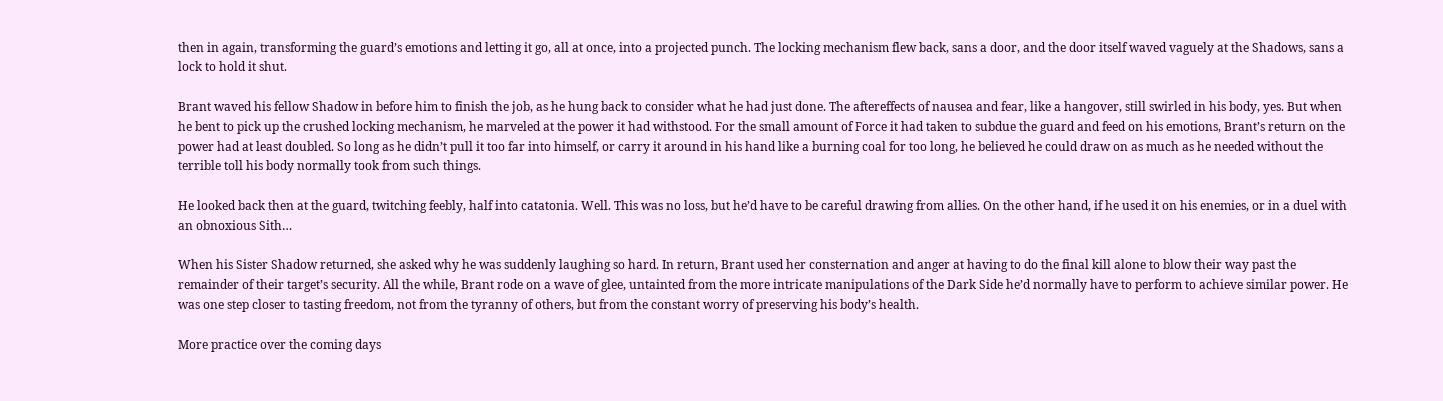then in again, transforming the guard’s emotions and letting it go, all at once, into a projected punch. The locking mechanism flew back, sans a door, and the door itself waved vaguely at the Shadows, sans a lock to hold it shut.

Brant waved his fellow Shadow in before him to finish the job, as he hung back to consider what he had just done. The aftereffects of nausea and fear, like a hangover, still swirled in his body, yes. But when he bent to pick up the crushed locking mechanism, he marveled at the power it had withstood. For the small amount of Force it had taken to subdue the guard and feed on his emotions, Brant’s return on the power had at least doubled. So long as he didn’t pull it too far into himself, or carry it around in his hand like a burning coal for too long, he believed he could draw on as much as he needed without the terrible toll his body normally took from such things.

He looked back then at the guard, twitching feebly, half into catatonia. Well. This was no loss, but he’d have to be careful drawing from allies. On the other hand, if he used it on his enemies, or in a duel with an obnoxious Sith…

When his Sister Shadow returned, she asked why he was suddenly laughing so hard. In return, Brant used her consternation and anger at having to do the final kill alone to blow their way past the remainder of their target’s security. All the while, Brant rode on a wave of glee, untainted from the more intricate manipulations of the Dark Side he’d normally have to perform to achieve similar power. He was one step closer to tasting freedom, not from the tyranny of others, but from the constant worry of preserving his body’s health.

More practice over the coming days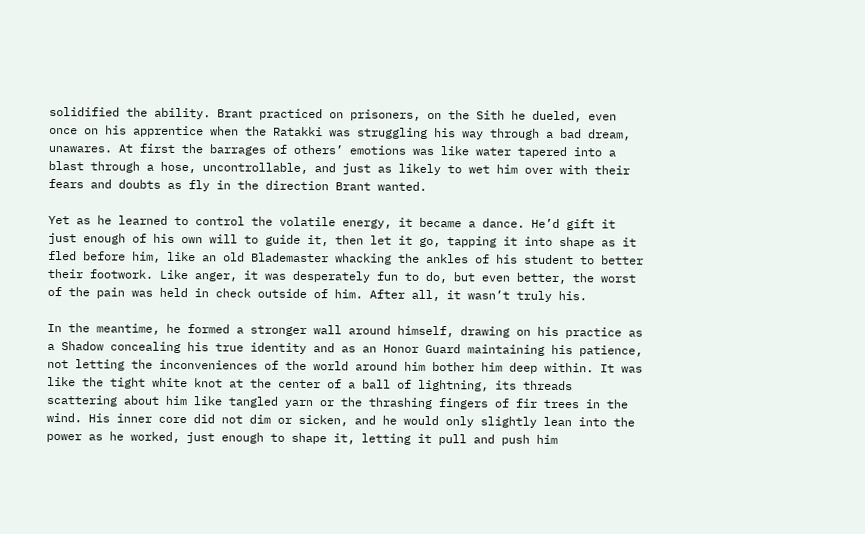solidified the ability. Brant practiced on prisoners, on the Sith he dueled, even once on his apprentice when the Ratakki was struggling his way through a bad dream, unawares. At first the barrages of others’ emotions was like water tapered into a blast through a hose, uncontrollable, and just as likely to wet him over with their fears and doubts as fly in the direction Brant wanted.

Yet as he learned to control the volatile energy, it became a dance. He’d gift it just enough of his own will to guide it, then let it go, tapping it into shape as it fled before him, like an old Blademaster whacking the ankles of his student to better their footwork. Like anger, it was desperately fun to do, but even better, the worst of the pain was held in check outside of him. After all, it wasn’t truly his.

In the meantime, he formed a stronger wall around himself, drawing on his practice as a Shadow concealing his true identity and as an Honor Guard maintaining his patience, not letting the inconveniences of the world around him bother him deep within. It was like the tight white knot at the center of a ball of lightning, its threads scattering about him like tangled yarn or the thrashing fingers of fir trees in the wind. His inner core did not dim or sicken, and he would only slightly lean into the power as he worked, just enough to shape it, letting it pull and push him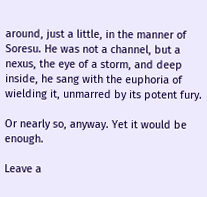around, just a little, in the manner of Soresu. He was not a channel, but a nexus, the eye of a storm, and deep inside, he sang with the euphoria of wielding it, unmarred by its potent fury.

Or nearly so, anyway. Yet it would be enough.

Leave a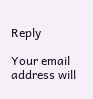Reply

Your email address will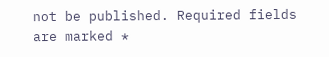not be published. Required fields are marked *